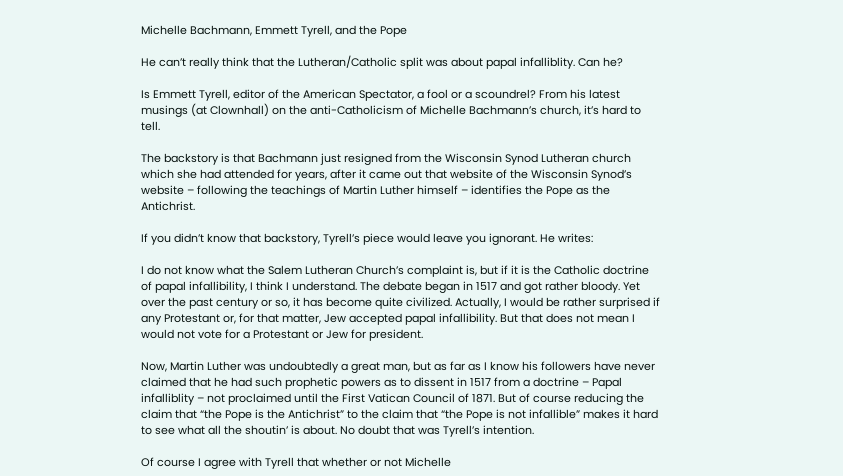Michelle Bachmann, Emmett Tyrell, and the Pope

He can’t really think that the Lutheran/Catholic split was about papal infalliblity. Can he?

Is Emmett Tyrell, editor of the American Spectator, a fool or a scoundrel? From his latest musings (at Clownhall) on the anti-Catholicism of Michelle Bachmann’s church, it’s hard to tell.

The backstory is that Bachmann just resigned from the Wisconsin Synod Lutheran church which she had attended for years, after it came out that website of the Wisconsin Synod’s website – following the teachings of Martin Luther himself – identifies the Pope as the Antichrist.

If you didn’t know that backstory, Tyrell’s piece would leave you ignorant. He writes:

I do not know what the Salem Lutheran Church’s complaint is, but if it is the Catholic doctrine of papal infallibility, I think I understand. The debate began in 1517 and got rather bloody. Yet over the past century or so, it has become quite civilized. Actually, I would be rather surprised if any Protestant or, for that matter, Jew accepted papal infallibility. But that does not mean I would not vote for a Protestant or Jew for president.

Now, Martin Luther was undoubtedly a great man, but as far as I know his followers have never claimed that he had such prophetic powers as to dissent in 1517 from a doctrine – Papal infalliblity – not proclaimed until the First Vatican Council of 1871. But of course reducing the claim that “the Pope is the Antichrist” to the claim that “the Pope is not infallible” makes it hard to see what all the shoutin’ is about. No doubt that was Tyrell’s intention.

Of course I agree with Tyrell that whether or not Michelle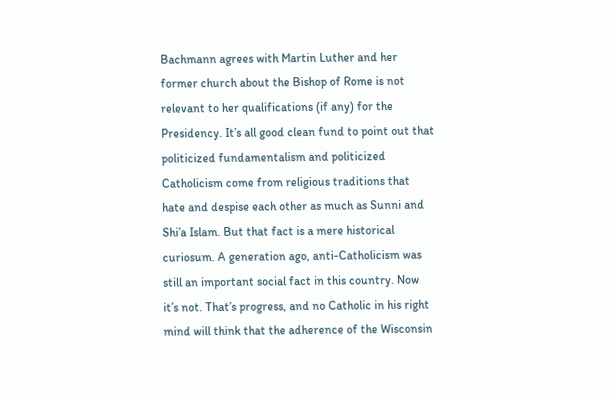Bachmann agrees with Martin Luther and her former church about the Bishop of Rome is not relevant to her qualifications (if any) for the Presidency. It’s all good clean fund to point out that politicized fundamentalism and politicized Catholicism come from religious traditions that hate and despise each other as much as Sunni and Shi’a Islam. But that fact is a mere historical curiosum. A generation ago, anti-Catholicism was still an important social fact in this country. Now it’s not. That’s progress, and no Catholic in his right mind will think that the adherence of the Wisconsin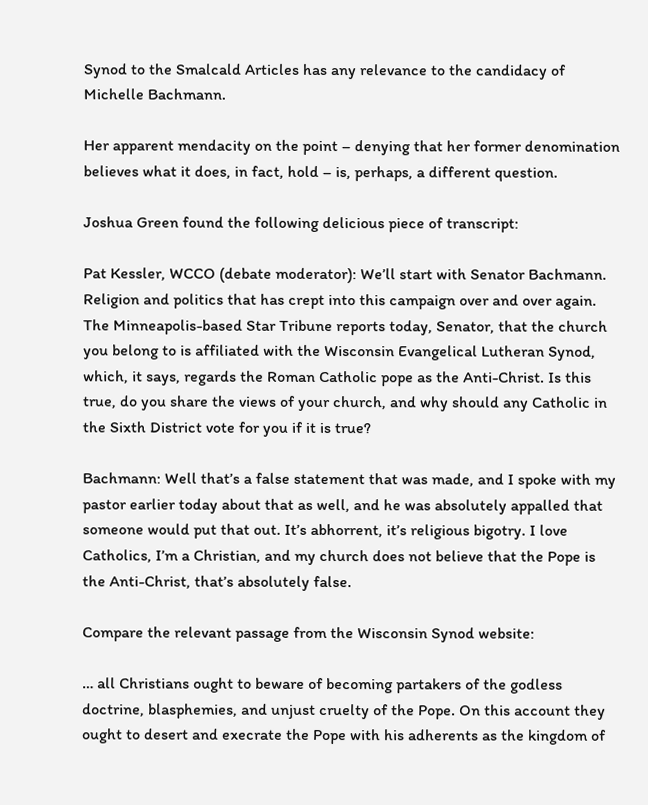Synod to the Smalcald Articles has any relevance to the candidacy of Michelle Bachmann.

Her apparent mendacity on the point – denying that her former denomination believes what it does, in fact, hold – is, perhaps, a different question.

Joshua Green found the following delicious piece of transcript:

Pat Kessler, WCCO (debate moderator): We’ll start with Senator Bachmann. Religion and politics that has crept into this campaign over and over again. The Minneapolis-based Star Tribune reports today, Senator, that the church you belong to is affiliated with the Wisconsin Evangelical Lutheran Synod, which, it says, regards the Roman Catholic pope as the Anti-Christ. Is this true, do you share the views of your church, and why should any Catholic in the Sixth District vote for you if it is true?

Bachmann: Well that’s a false statement that was made, and I spoke with my pastor earlier today about that as well, and he was absolutely appalled that someone would put that out. It’s abhorrent, it’s religious bigotry. I love Catholics, I’m a Christian, and my church does not believe that the Pope is the Anti-Christ, that’s absolutely false.

Compare the relevant passage from the Wisconsin Synod website:

… all Christians ought to beware of becoming partakers of the godless doctrine, blasphemies, and unjust cruelty of the Pope. On this account they ought to desert and execrate the Pope with his adherents as the kingdom of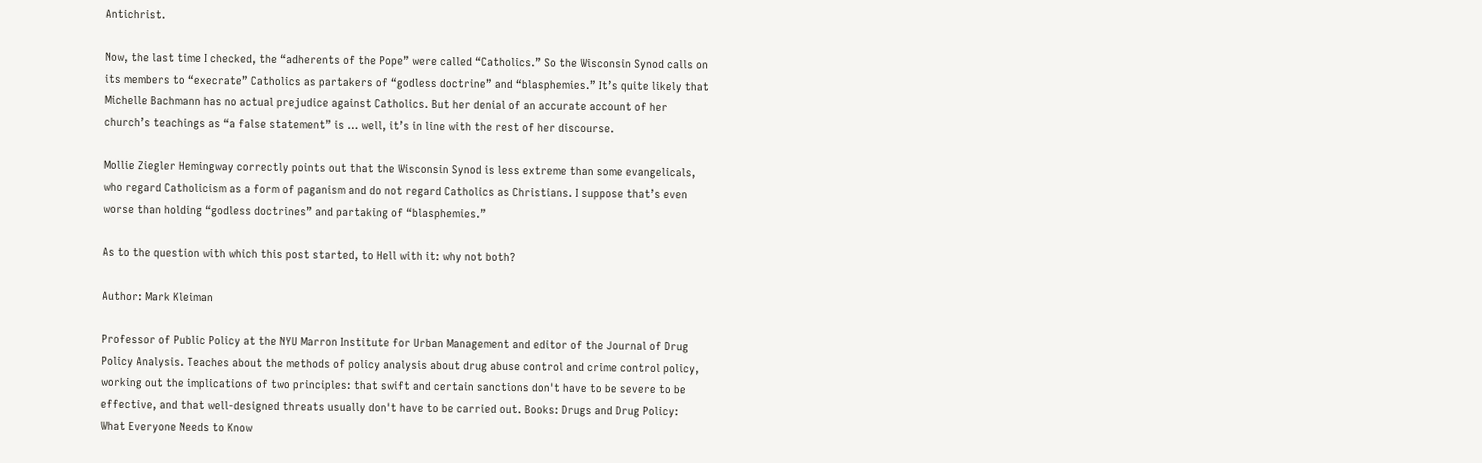Antichrist.

Now, the last time I checked, the “adherents of the Pope” were called “Catholics.” So the Wisconsin Synod calls on its members to “execrate” Catholics as partakers of “godless doctrine” and “blasphemies.” It’s quite likely that Michelle Bachmann has no actual prejudice against Catholics. But her denial of an accurate account of her church’s teachings as “a false statement” is … well, it’s in line with the rest of her discourse.

Mollie Ziegler Hemingway correctly points out that the Wisconsin Synod is less extreme than some evangelicals, who regard Catholicism as a form of paganism and do not regard Catholics as Christians. I suppose that’s even worse than holding “godless doctrines” and partaking of “blasphemies.”

As to the question with which this post started, to Hell with it: why not both?

Author: Mark Kleiman

Professor of Public Policy at the NYU Marron Institute for Urban Management and editor of the Journal of Drug Policy Analysis. Teaches about the methods of policy analysis about drug abuse control and crime control policy, working out the implications of two principles: that swift and certain sanctions don't have to be severe to be effective, and that well-designed threats usually don't have to be carried out. Books: Drugs and Drug Policy: What Everyone Needs to Know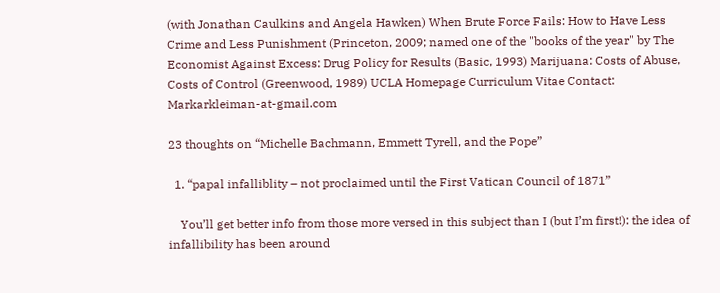(with Jonathan Caulkins and Angela Hawken) When Brute Force Fails: How to Have Less Crime and Less Punishment (Princeton, 2009; named one of the "books of the year" by The Economist Against Excess: Drug Policy for Results (Basic, 1993) Marijuana: Costs of Abuse, Costs of Control (Greenwood, 1989) UCLA Homepage Curriculum Vitae Contact: Markarkleiman-at-gmail.com

23 thoughts on “Michelle Bachmann, Emmett Tyrell, and the Pope”

  1. “papal infalliblity – not proclaimed until the First Vatican Council of 1871”

    You’ll get better info from those more versed in this subject than I (but I’m first!): the idea of infallibility has been around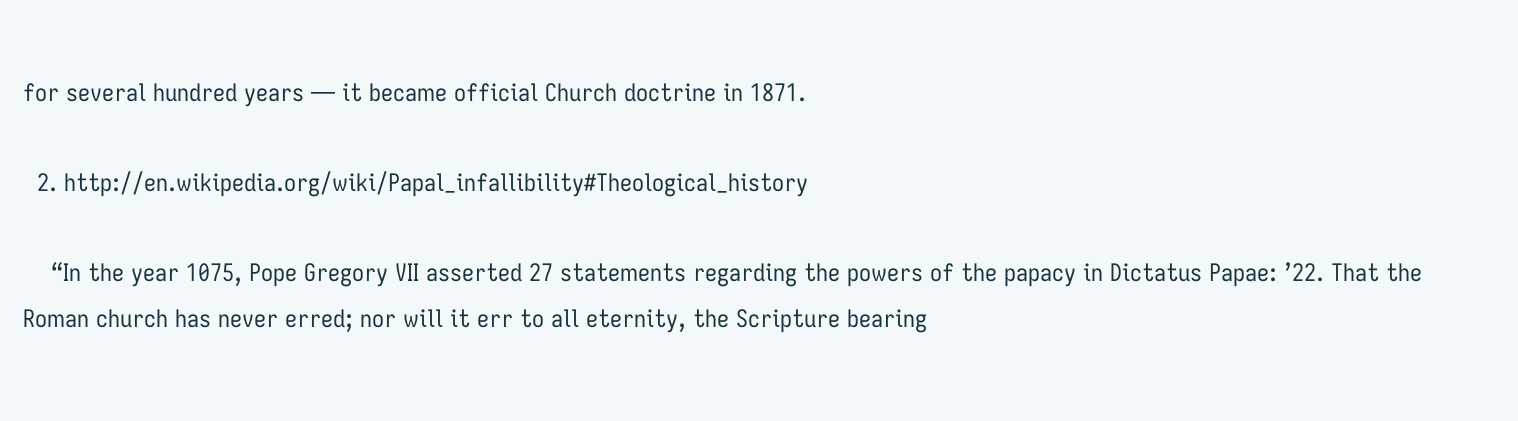for several hundred years — it became official Church doctrine in 1871.

  2. http://en.wikipedia.org/wiki/Papal_infallibility#Theological_history

    “In the year 1075, Pope Gregory VII asserted 27 statements regarding the powers of the papacy in Dictatus Papae: ’22. That the Roman church has never erred; nor will it err to all eternity, the Scripture bearing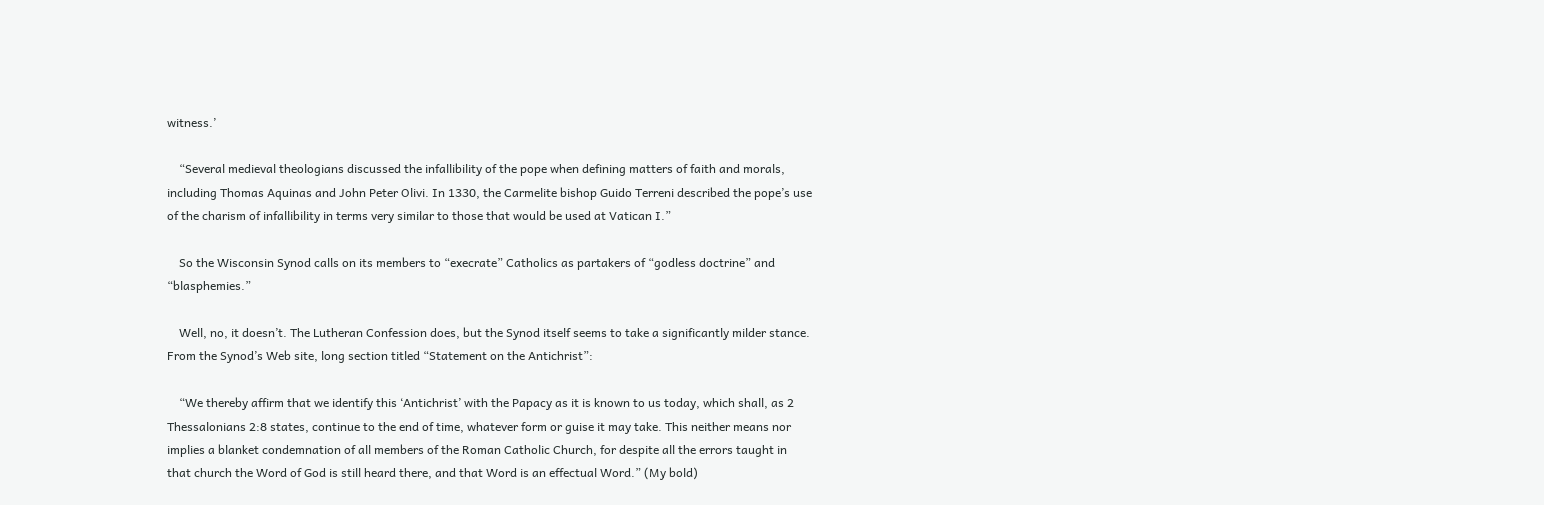witness.’

    “Several medieval theologians discussed the infallibility of the pope when defining matters of faith and morals, including Thomas Aquinas and John Peter Olivi. In 1330, the Carmelite bishop Guido Terreni described the pope’s use of the charism of infallibility in terms very similar to those that would be used at Vatican I.”

    So the Wisconsin Synod calls on its members to “execrate” Catholics as partakers of “godless doctrine” and “blasphemies.”

    Well, no, it doesn’t. The Lutheran Confession does, but the Synod itself seems to take a significantly milder stance. From the Synod’s Web site, long section titled “Statement on the Antichrist”:

    “We thereby affirm that we identify this ‘Antichrist’ with the Papacy as it is known to us today, which shall, as 2 Thessalonians 2:8 states, continue to the end of time, whatever form or guise it may take. This neither means nor implies a blanket condemnation of all members of the Roman Catholic Church, for despite all the errors taught in that church the Word of God is still heard there, and that Word is an effectual Word.” (My bold)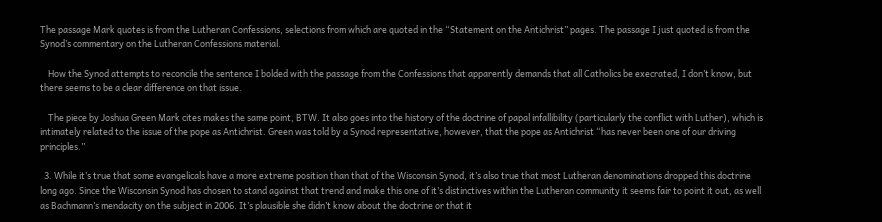The passage Mark quotes is from the Lutheran Confessions, selections from which are quoted in the “Statement on the Antichrist” pages. The passage I just quoted is from the Synod’s commentary on the Lutheran Confessions material.

    How the Synod attempts to reconcile the sentence I bolded with the passage from the Confessions that apparently demands that all Catholics be execrated, I don’t know, but there seems to be a clear difference on that issue.

    The piece by Joshua Green Mark cites makes the same point, BTW. It also goes into the history of the doctrine of papal infallibility (particularly the conflict with Luther), which is intimately related to the issue of the pope as Antichrist. Green was told by a Synod representative, however, that the pope as Antichrist “has never been one of our driving principles.”

  3. While it’s true that some evangelicals have a more extreme position than that of the Wisconsin Synod, it’s also true that most Lutheran denominations dropped this doctrine long ago. Since the Wisconsin Synod has chosen to stand against that trend and make this one of it’s distinctives within the Lutheran community it seems fair to point it out, as well as Bachmann’s mendacity on the subject in 2006. It’s plausible she didn’t know about the doctrine or that it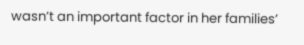wasn’t an important factor in her families’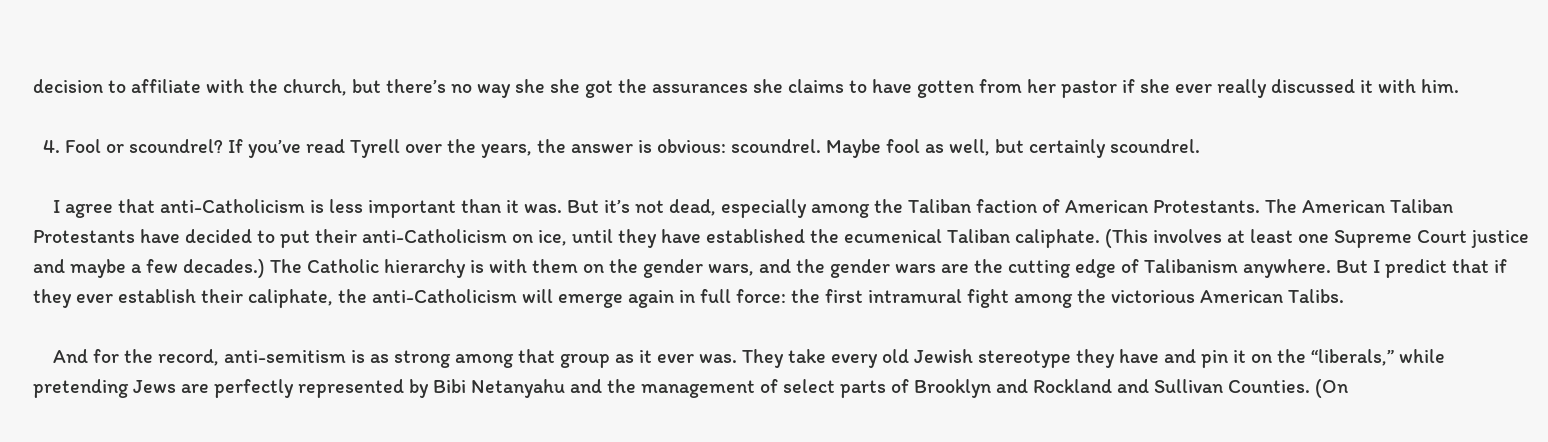decision to affiliate with the church, but there’s no way she she got the assurances she claims to have gotten from her pastor if she ever really discussed it with him.

  4. Fool or scoundrel? If you’ve read Tyrell over the years, the answer is obvious: scoundrel. Maybe fool as well, but certainly scoundrel.

    I agree that anti-Catholicism is less important than it was. But it’s not dead, especially among the Taliban faction of American Protestants. The American Taliban Protestants have decided to put their anti-Catholicism on ice, until they have established the ecumenical Taliban caliphate. (This involves at least one Supreme Court justice and maybe a few decades.) The Catholic hierarchy is with them on the gender wars, and the gender wars are the cutting edge of Talibanism anywhere. But I predict that if they ever establish their caliphate, the anti-Catholicism will emerge again in full force: the first intramural fight among the victorious American Talibs.

    And for the record, anti-semitism is as strong among that group as it ever was. They take every old Jewish stereotype they have and pin it on the “liberals,” while pretending Jews are perfectly represented by Bibi Netanyahu and the management of select parts of Brooklyn and Rockland and Sullivan Counties. (On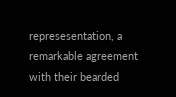represesentation, a remarkable agreement with their bearded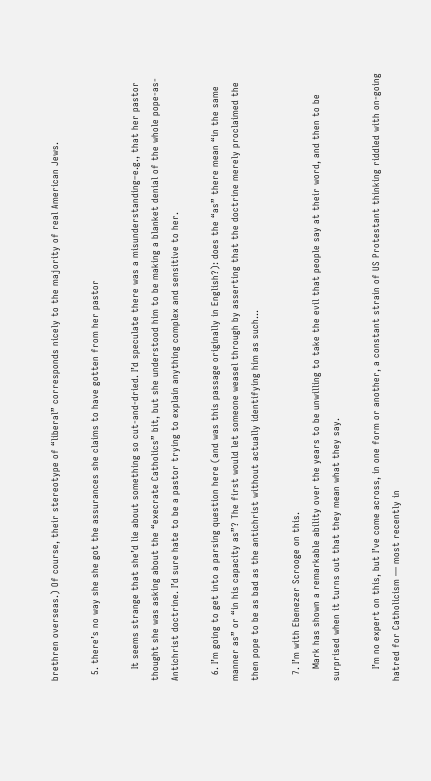brethren overseas.) Of course, their stereotype of “liberal” corresponds nicely to the majority of real American Jews.

  5. there’s no way she she got the assurances she claims to have gotten from her pastor

    It seems strange that she’d lie about something so cut-and-dried. I’d speculate there was a misunderstanding–e.g., that her pastor thought she was asking about the “execrate Catholics” bit, but she understood him to be making a blanket denial of the whole pope-as-Antichrist doctrine. I’d sure hate to be a pastor trying to explain anything complex and sensitive to her.

  6. I’m going to get into a parsing question here (and was this passage originally in English?): does the “as” there mean “in the same manner as” or “in his capacity as”? The first would let someone weasel through by asserting that the doctrine merely proclaimed the then pope to be as bad as the antichrist without actually identifying him as such…

  7. I’m with Ebenezer Scrooge on this.
    Mark has shown a remarkable ability over the years to be unwilling to take the evil that people say at their word, and then to be surprised when it turns out that they mean what they say.

    I’m no expert on this, but I’ve come across, in one form or another, a constant strain of US Protestant thinking riddled with on-going hatred for Catholicism — most recently in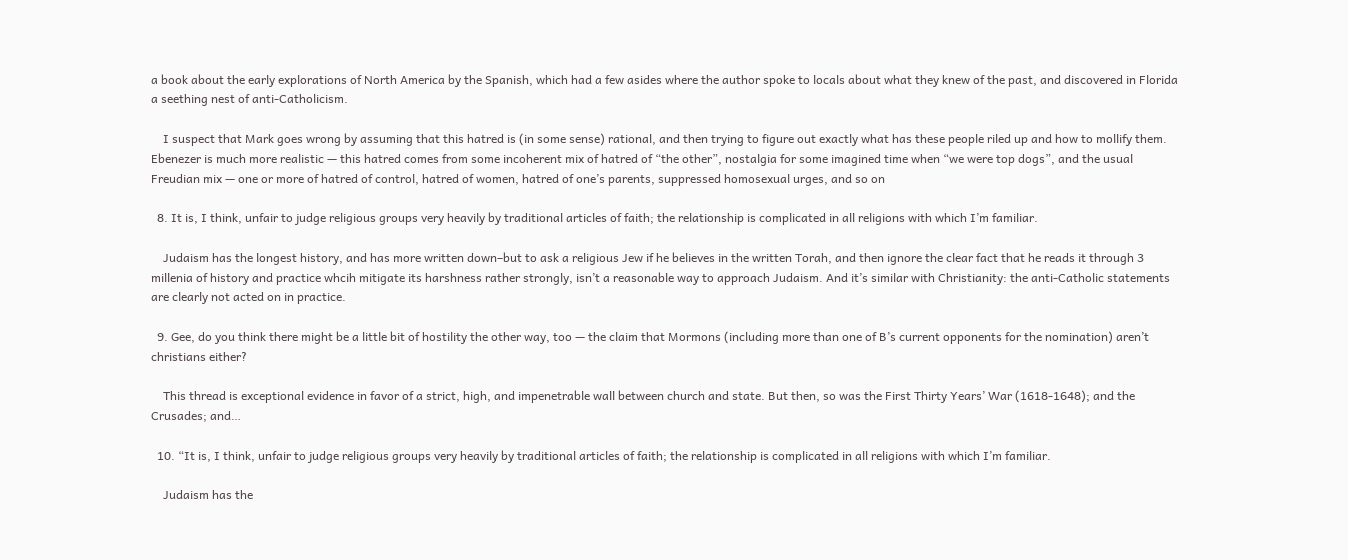a book about the early explorations of North America by the Spanish, which had a few asides where the author spoke to locals about what they knew of the past, and discovered in Florida a seething nest of anti-Catholicism.

    I suspect that Mark goes wrong by assuming that this hatred is (in some sense) rational, and then trying to figure out exactly what has these people riled up and how to mollify them. Ebenezer is much more realistic — this hatred comes from some incoherent mix of hatred of “the other”, nostalgia for some imagined time when “we were top dogs”, and the usual Freudian mix — one or more of hatred of control, hatred of women, hatred of one’s parents, suppressed homosexual urges, and so on

  8. It is, I think, unfair to judge religious groups very heavily by traditional articles of faith; the relationship is complicated in all religions with which I’m familiar.

    Judaism has the longest history, and has more written down–but to ask a religious Jew if he believes in the written Torah, and then ignore the clear fact that he reads it through 3 millenia of history and practice whcih mitigate its harshness rather strongly, isn’t a reasonable way to approach Judaism. And it’s similar with Christianity: the anti-Catholic statements are clearly not acted on in practice.

  9. Gee, do you think there might be a little bit of hostility the other way, too — the claim that Mormons (including more than one of B’s current opponents for the nomination) aren’t christians either?

    This thread is exceptional evidence in favor of a strict, high, and impenetrable wall between church and state. But then, so was the First Thirty Years’ War (1618-1648); and the Crusades; and…

  10. “It is, I think, unfair to judge religious groups very heavily by traditional articles of faith; the relationship is complicated in all religions with which I’m familiar.

    Judaism has the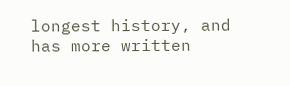longest history, and has more written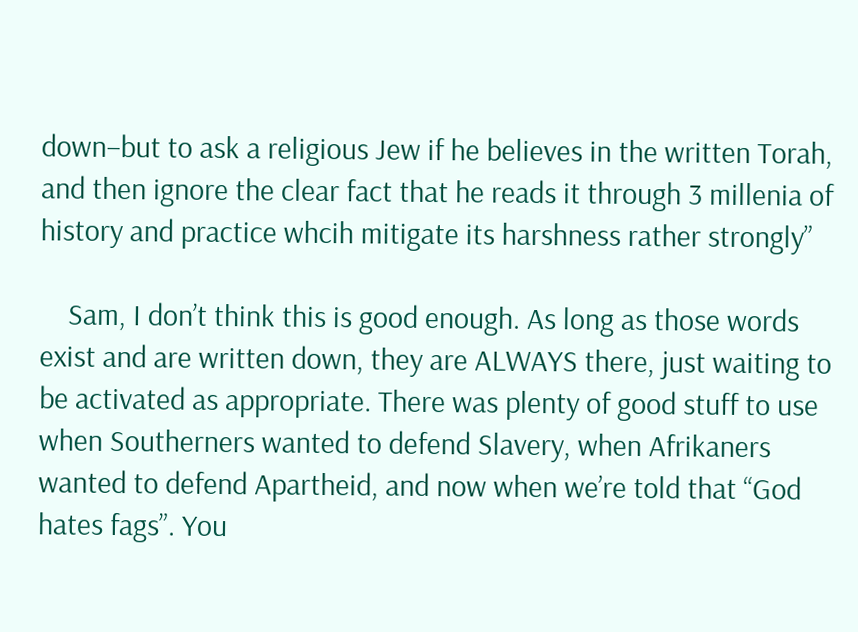down–but to ask a religious Jew if he believes in the written Torah, and then ignore the clear fact that he reads it through 3 millenia of history and practice whcih mitigate its harshness rather strongly”

    Sam, I don’t think this is good enough. As long as those words exist and are written down, they are ALWAYS there, just waiting to be activated as appropriate. There was plenty of good stuff to use when Southerners wanted to defend Slavery, when Afrikaners wanted to defend Apartheid, and now when we’re told that “God hates fags”. You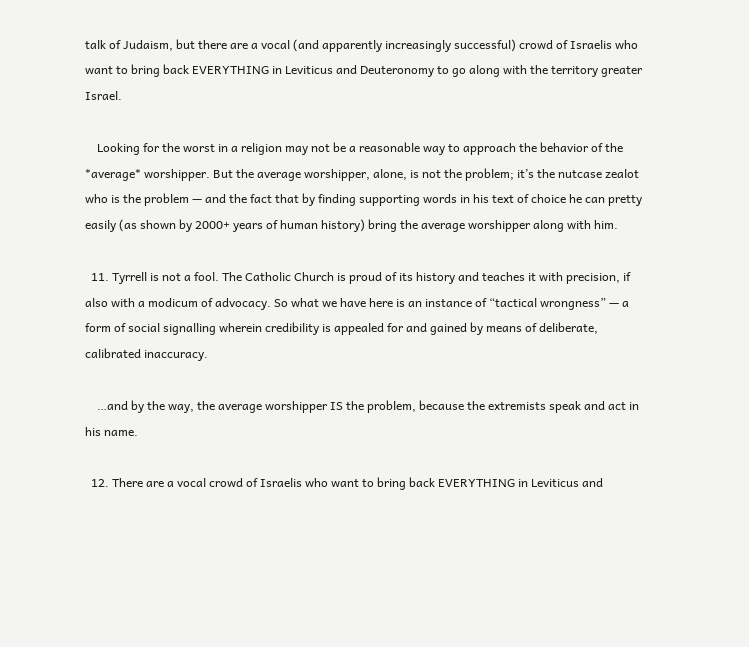talk of Judaism, but there are a vocal (and apparently increasingly successful) crowd of Israelis who want to bring back EVERYTHING in Leviticus and Deuteronomy to go along with the territory greater Israel.

    Looking for the worst in a religion may not be a reasonable way to approach the behavior of the *average* worshipper. But the average worshipper, alone, is not the problem; it’s the nutcase zealot who is the problem — and the fact that by finding supporting words in his text of choice he can pretty easily (as shown by 2000+ years of human history) bring the average worshipper along with him.

  11. Tyrrell is not a fool. The Catholic Church is proud of its history and teaches it with precision, if also with a modicum of advocacy. So what we have here is an instance of “tactical wrongness” — a form of social signalling wherein credibility is appealed for and gained by means of deliberate, calibrated inaccuracy.

    …and by the way, the average worshipper IS the problem, because the extremists speak and act in his name.

  12. There are a vocal crowd of Israelis who want to bring back EVERYTHING in Leviticus and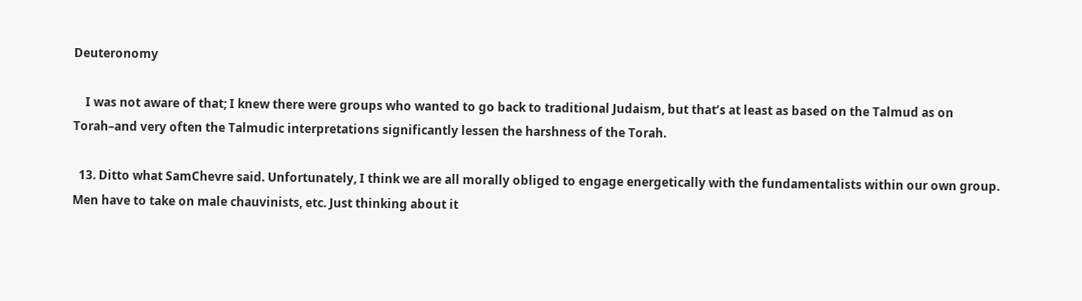Deuteronomy

    I was not aware of that; I knew there were groups who wanted to go back to traditional Judaism, but that’s at least as based on the Talmud as on Torah–and very often the Talmudic interpretations significantly lessen the harshness of the Torah.

  13. Ditto what SamChevre said. Unfortunately, I think we are all morally obliged to engage energetically with the fundamentalists within our own group. Men have to take on male chauvinists, etc. Just thinking about it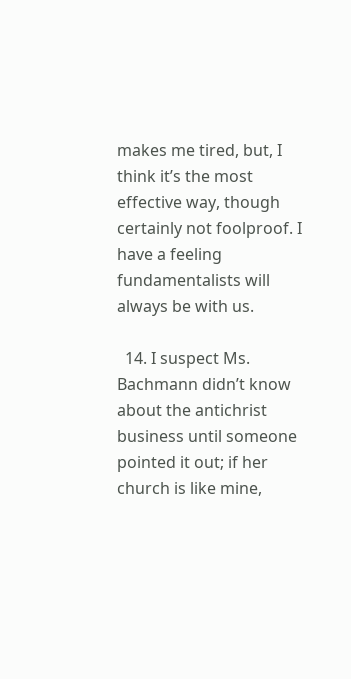makes me tired, but, I think it’s the most effective way, though certainly not foolproof. I have a feeling fundamentalists will always be with us.

  14. I suspect Ms. Bachmann didn’t know about the antichrist business until someone pointed it out; if her church is like mine,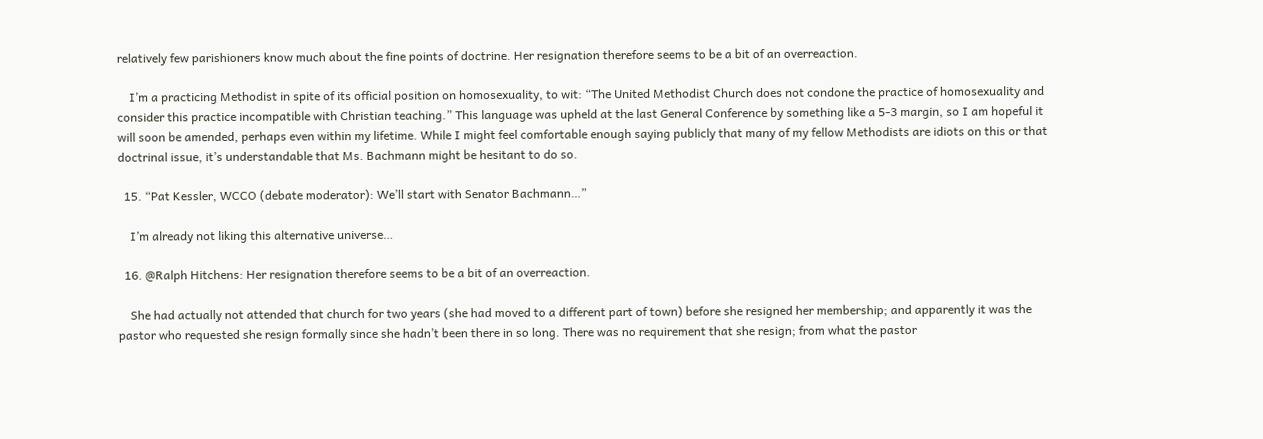relatively few parishioners know much about the fine points of doctrine. Her resignation therefore seems to be a bit of an overreaction.

    I’m a practicing Methodist in spite of its official position on homosexuality, to wit: “The United Methodist Church does not condone the practice of homosexuality and consider this practice incompatible with Christian teaching.” This language was upheld at the last General Conference by something like a 5-3 margin, so I am hopeful it will soon be amended, perhaps even within my lifetime. While I might feel comfortable enough saying publicly that many of my fellow Methodists are idiots on this or that doctrinal issue, it’s understandable that Ms. Bachmann might be hesitant to do so.

  15. “Pat Kessler, WCCO (debate moderator): We’ll start with Senator Bachmann…”

    I’m already not liking this alternative universe…

  16. @Ralph Hitchens: Her resignation therefore seems to be a bit of an overreaction.

    She had actually not attended that church for two years (she had moved to a different part of town) before she resigned her membership; and apparently it was the pastor who requested she resign formally since she hadn’t been there in so long. There was no requirement that she resign; from what the pastor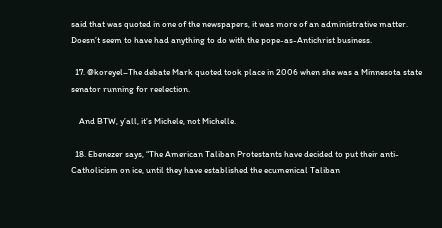said that was quoted in one of the newspapers, it was more of an administrative matter. Doesn’t seem to have had anything to do with the pope-as-Antichrist business.

  17. @koreyel–The debate Mark quoted took place in 2006 when she was a Minnesota state senator running for reelection.

    And BTW, y’all, it’s Michele, not Michelle.

  18. Ebenezer says, “The American Taliban Protestants have decided to put their anti-Catholicism on ice, until they have established the ecumenical Taliban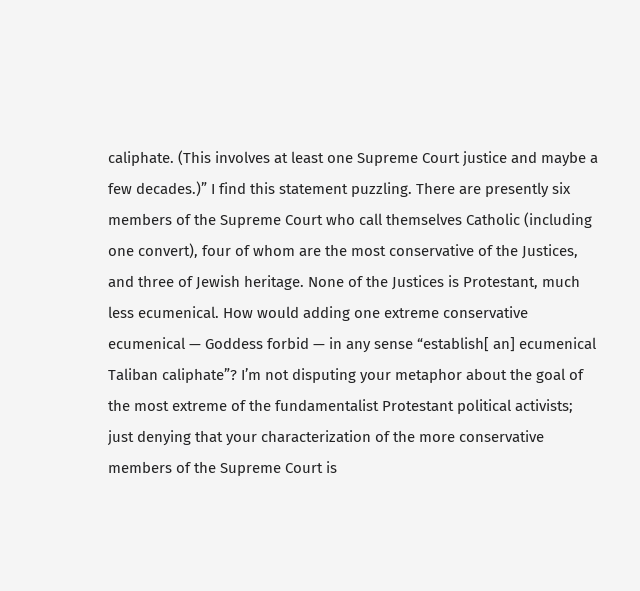caliphate. (This involves at least one Supreme Court justice and maybe a few decades.)” I find this statement puzzling. There are presently six members of the Supreme Court who call themselves Catholic (including one convert), four of whom are the most conservative of the Justices, and three of Jewish heritage. None of the Justices is Protestant, much less ecumenical. How would adding one extreme conservative ecumenical — Goddess forbid — in any sense “establish[ an] ecumenical Taliban caliphate”? I’m not disputing your metaphor about the goal of the most extreme of the fundamentalist Protestant political activists; just denying that your characterization of the more conservative members of the Supreme Court is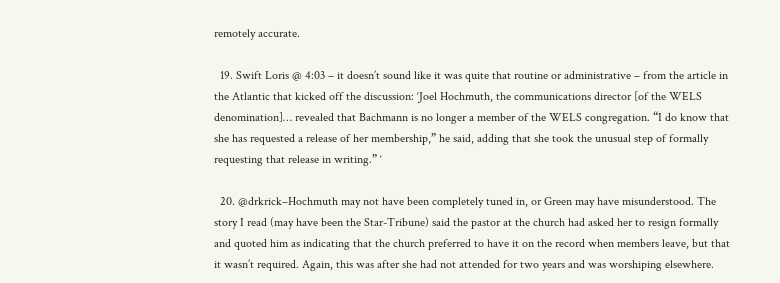remotely accurate.

  19. Swift Loris @ 4:03 – it doesn’t sound like it was quite that routine or administrative – from the article in the Atlantic that kicked off the discussion: ‘Joel Hochmuth, the communications director [of the WELS denomination]… revealed that Bachmann is no longer a member of the WELS congregation. “I do know that she has requested a release of her membership,” he said, adding that she took the unusual step of formally requesting that release in writing.” ‘

  20. @drkrick–Hochmuth may not have been completely tuned in, or Green may have misunderstood. The story I read (may have been the Star-Tribune) said the pastor at the church had asked her to resign formally and quoted him as indicating that the church preferred to have it on the record when members leave, but that it wasn’t required. Again, this was after she had not attended for two years and was worshiping elsewhere.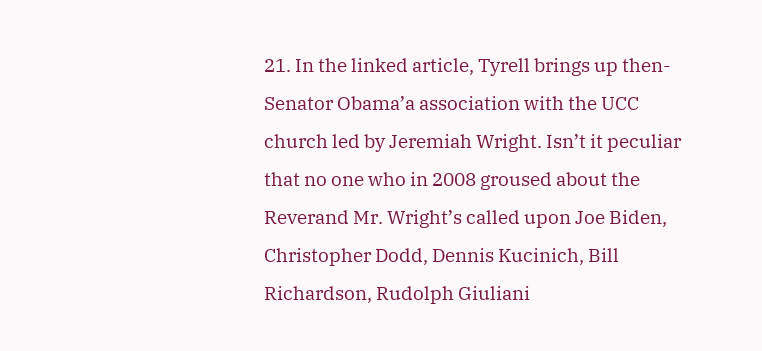21. In the linked article, Tyrell brings up then-Senator Obama’a association with the UCC church led by Jeremiah Wright. Isn’t it peculiar that no one who in 2008 groused about the Reverand Mr. Wright’s called upon Joe Biden, Christopher Dodd, Dennis Kucinich, Bill Richardson, Rudolph Giuliani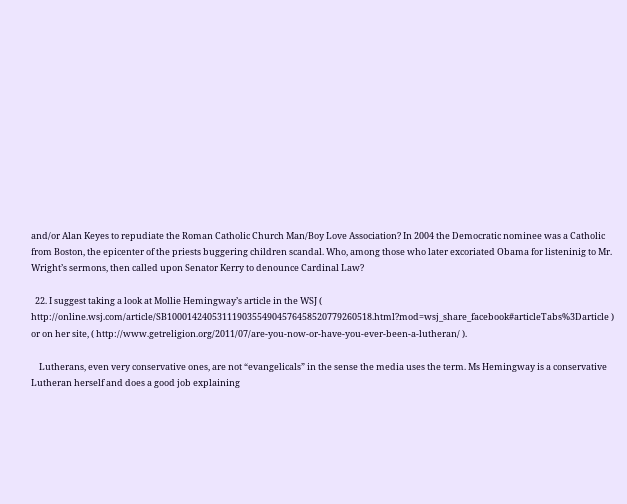and/or Alan Keyes to repudiate the Roman Catholic Church Man/Boy Love Association? In 2004 the Democratic nominee was a Catholic from Boston, the epicenter of the priests buggering children scandal. Who, among those who later excoriated Obama for listeninig to Mr. Wright’s sermons, then called upon Senator Kerry to denounce Cardinal Law?

  22. I suggest taking a look at Mollie Hemingway’s article in the WSJ ( http://online.wsj.com/article/SB10001424053111903554904576458520779260518.html?mod=wsj_share_facebook#articleTabs%3Darticle ) or on her site, ( http://www.getreligion.org/2011/07/are-you-now-or-have-you-ever-been-a-lutheran/ ).

    Lutherans, even very conservative ones, are not “evangelicals” in the sense the media uses the term. Ms Hemingway is a conservative Lutheran herself and does a good job explaining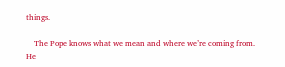things.

    The Pope knows what we mean and where we’re coming from. He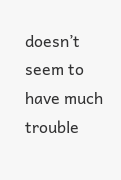doesn’t seem to have much trouble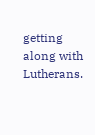getting along with Lutherans.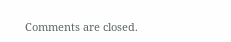Comments are closed.